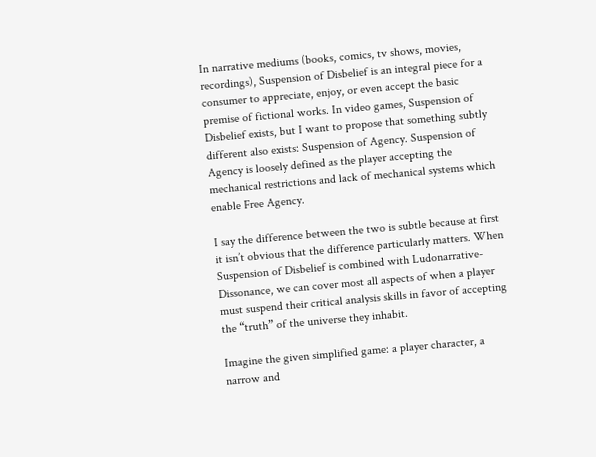In narrative mediums (books, comics, tv shows, movies, recordings), Suspension of Disbelief is an integral piece for a consumer to appreciate, enjoy, or even accept the basic premise of fictional works. In video games, Suspension of Disbelief exists, but I want to propose that something subtly different also exists: Suspension of Agency. Suspension of Agency is loosely defined as the player accepting the mechanical restrictions and lack of mechanical systems which enable Free Agency.

I say the difference between the two is subtle because at first it isn’t obvious that the difference particularly matters. When Suspension of Disbelief is combined with Ludonarrative-Dissonance, we can cover most all aspects of when a player must suspend their critical analysis skills in favor of accepting the “truth” of the universe they inhabit.

Imagine the given simplified game: a player character, a narrow and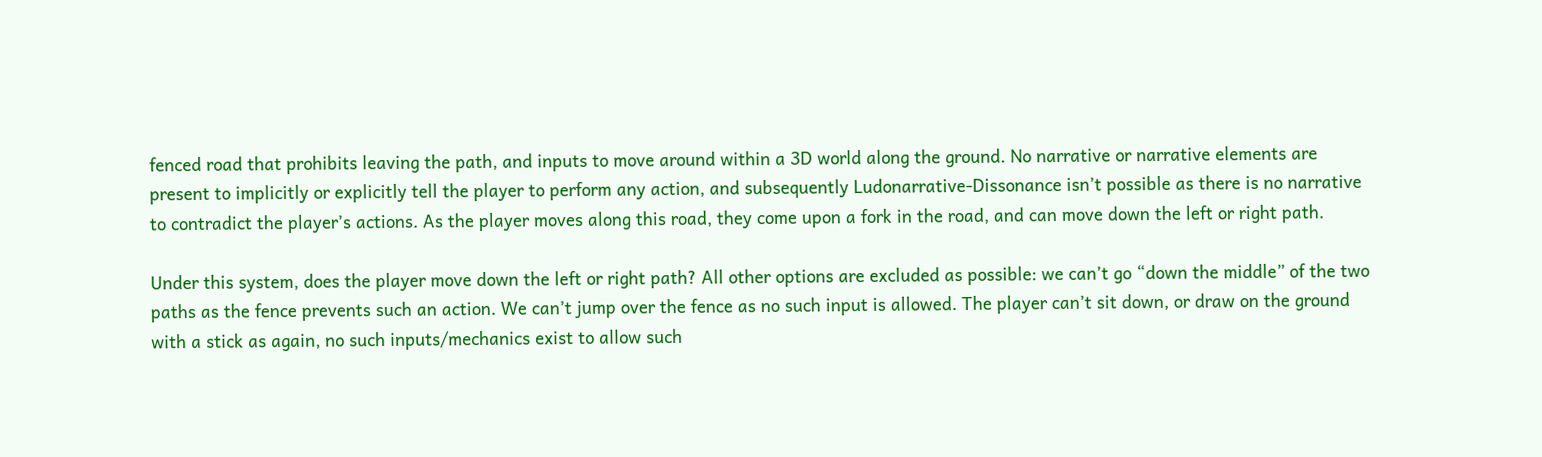fenced road that prohibits leaving the path, and inputs to move around within a 3D world along the ground. No narrative or narrative elements are present to implicitly or explicitly tell the player to perform any action, and subsequently Ludonarrative-Dissonance isn’t possible as there is no narrative to contradict the player’s actions. As the player moves along this road, they come upon a fork in the road, and can move down the left or right path.

Under this system, does the player move down the left or right path? All other options are excluded as possible: we can’t go “down the middle” of the two paths as the fence prevents such an action. We can’t jump over the fence as no such input is allowed. The player can’t sit down, or draw on the ground with a stick as again, no such inputs/mechanics exist to allow such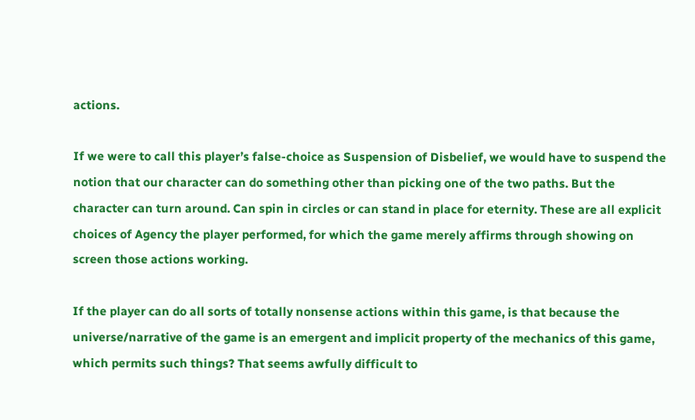actions.

If we were to call this player’s false-choice as Suspension of Disbelief, we would have to suspend the notion that our character can do something other than picking one of the two paths. But the character can turn around. Can spin in circles or can stand in place for eternity. These are all explicit choices of Agency the player performed, for which the game merely affirms through showing on screen those actions working.

If the player can do all sorts of totally nonsense actions within this game, is that because the universe/narrative of the game is an emergent and implicit property of the mechanics of this game, which permits such things? That seems awfully difficult to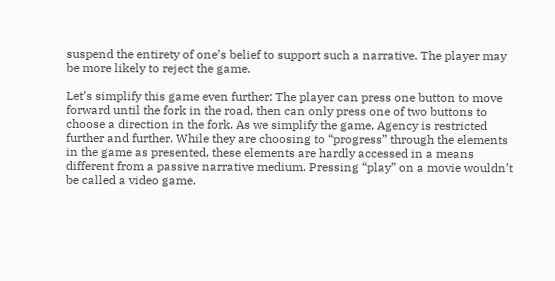suspend the entirety of one’s belief to support such a narrative. The player may be more likely to reject the game.

Let’s simplify this game even further: The player can press one button to move forward until the fork in the road, then can only press one of two buttons to choose a direction in the fork. As we simplify the game, Agency is restricted further and further. While they are choosing to “progress” through the elements in the game as presented, these elements are hardly accessed in a means different from a passive narrative medium. Pressing “play” on a movie wouldn’t be called a video game.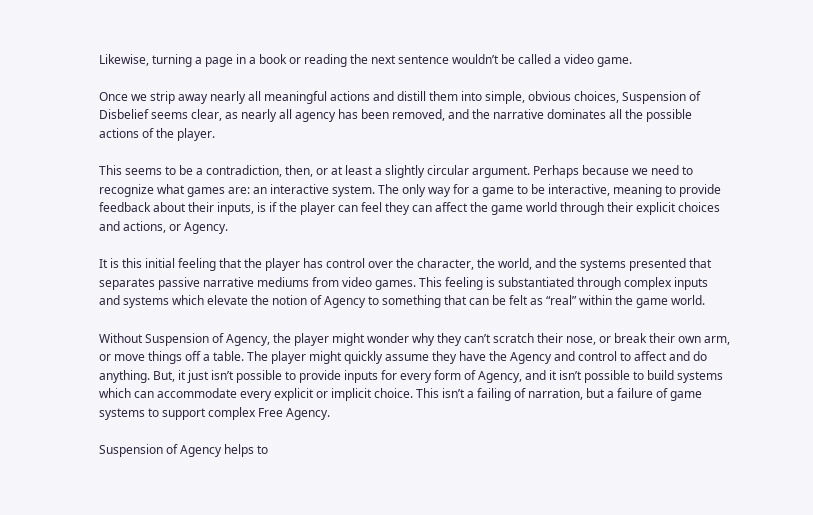Likewise, turning a page in a book or reading the next sentence wouldn’t be called a video game.

Once we strip away nearly all meaningful actions and distill them into simple, obvious choices, Suspension of Disbelief seems clear, as nearly all agency has been removed, and the narrative dominates all the possible actions of the player.

This seems to be a contradiction, then, or at least a slightly circular argument. Perhaps because we need to recognize what games are: an interactive system. The only way for a game to be interactive, meaning to provide feedback about their inputs, is if the player can feel they can affect the game world through their explicit choices and actions, or Agency.

It is this initial feeling that the player has control over the character, the world, and the systems presented that separates passive narrative mediums from video games. This feeling is substantiated through complex inputs and systems which elevate the notion of Agency to something that can be felt as “real” within the game world.

Without Suspension of Agency, the player might wonder why they can’t scratch their nose, or break their own arm, or move things off a table. The player might quickly assume they have the Agency and control to affect and do anything. But, it just isn’t possible to provide inputs for every form of Agency, and it isn’t possible to build systems which can accommodate every explicit or implicit choice. This isn’t a failing of narration, but a failure of game systems to support complex Free Agency.

Suspension of Agency helps to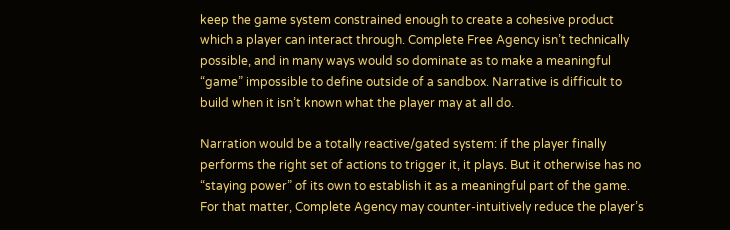keep the game system constrained enough to create a cohesive product which a player can interact through. Complete Free Agency isn’t technically possible, and in many ways would so dominate as to make a meaningful “game” impossible to define outside of a sandbox. Narrative is difficult to build when it isn’t known what the player may at all do.

Narration would be a totally reactive/gated system: if the player finally performs the right set of actions to trigger it, it plays. But it otherwise has no “staying power” of its own to establish it as a meaningful part of the game. For that matter, Complete Agency may counter-intuitively reduce the player’s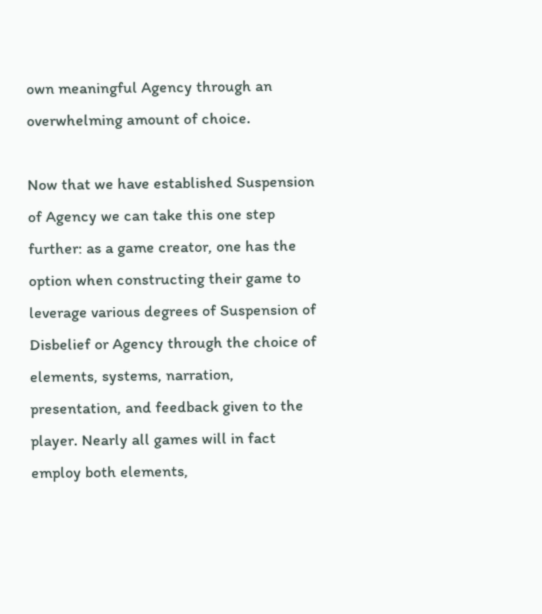own meaningful Agency through an overwhelming amount of choice.

Now that we have established Suspension of Agency we can take this one step further: as a game creator, one has the option when constructing their game to leverage various degrees of Suspension of Disbelief or Agency through the choice of elements, systems, narration, presentation, and feedback given to the player. Nearly all games will in fact employ both elements,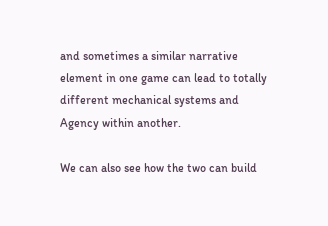and sometimes a similar narrative element in one game can lead to totally different mechanical systems and Agency within another.

We can also see how the two can build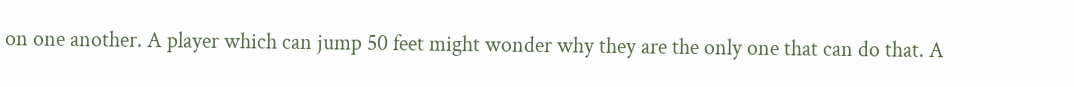on one another. A player which can jump 50 feet might wonder why they are the only one that can do that. A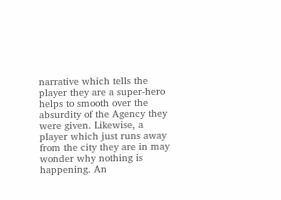narrative which tells the player they are a super-hero helps to smooth over the absurdity of the Agency they were given. Likewise, a player which just runs away from the city they are in may wonder why nothing is happening. An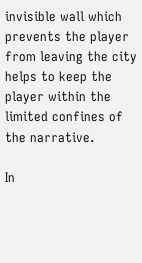invisible wall which prevents the player from leaving the city helps to keep the player within the limited confines of the narrative.

In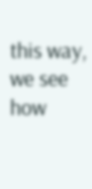this way, we see how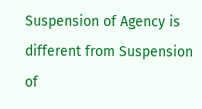Suspension of Agency is different from Suspension of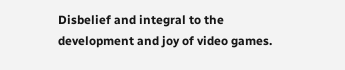Disbelief and integral to the development and joy of video games.